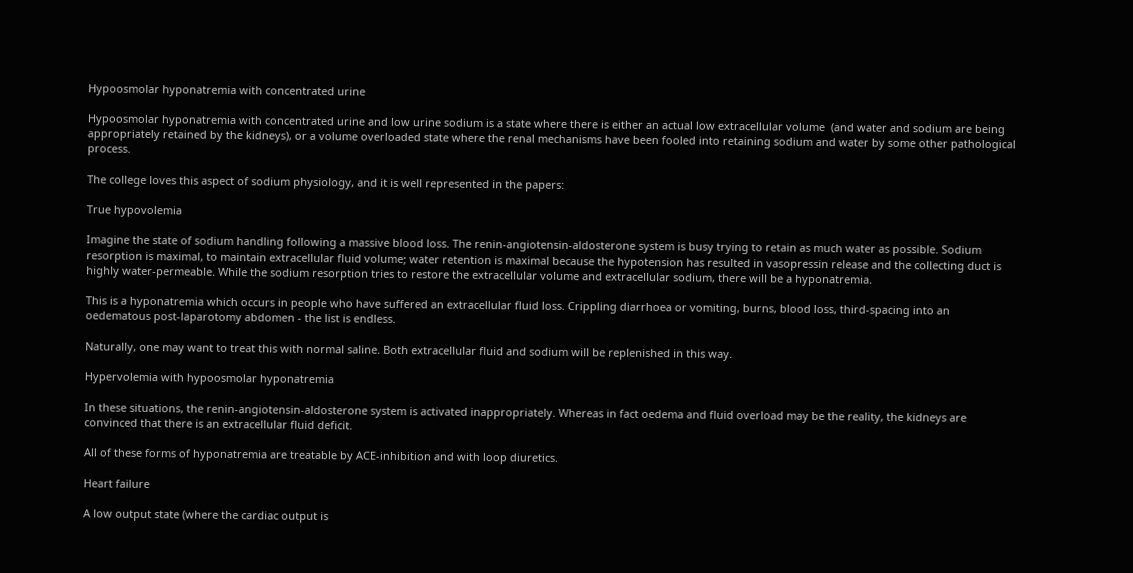Hypoosmolar hyponatremia with concentrated urine

Hypoosmolar hyponatremia with concentrated urine and low urine sodium is a state where there is either an actual low extracellular volume  (and water and sodium are being appropriately retained by the kidneys), or a volume overloaded state where the renal mechanisms have been fooled into retaining sodium and water by some other pathological process.

The college loves this aspect of sodium physiology, and it is well represented in the papers:

True hypovolemia

Imagine the state of sodium handling following a massive blood loss. The renin-angiotensin-aldosterone system is busy trying to retain as much water as possible. Sodium resorption is maximal, to maintain extracellular fluid volume; water retention is maximal because the hypotension has resulted in vasopressin release and the collecting duct is highly water-permeable. While the sodium resorption tries to restore the extracellular volume and extracellular sodium, there will be a hyponatremia.

This is a hyponatremia which occurs in people who have suffered an extracellular fluid loss. Crippling diarrhoea or vomiting, burns, blood loss, third-spacing into an oedematous post-laparotomy abdomen - the list is endless.

Naturally, one may want to treat this with normal saline. Both extracellular fluid and sodium will be replenished in this way.

Hypervolemia with hypoosmolar hyponatremia

In these situations, the renin-angiotensin-aldosterone system is activated inappropriately. Whereas in fact oedema and fluid overload may be the reality, the kidneys are convinced that there is an extracellular fluid deficit.

All of these forms of hyponatremia are treatable by ACE-inhibition and with loop diuretics.

Heart failure

A low output state (where the cardiac output is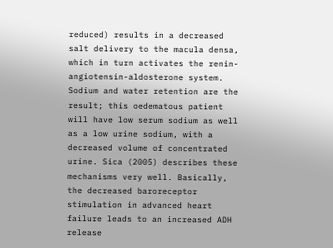reduced) results in a decreased salt delivery to the macula densa, which in turn activates the renin-angiotensin-aldosterone system. Sodium and water retention are the result; this oedematous patient will have low serum sodium as well as a low urine sodium, with a decreased volume of concentrated urine. Sica (2005) describes these mechanisms very well. Basically, the decreased baroreceptor stimulation in advanced heart failure leads to an increased ADH release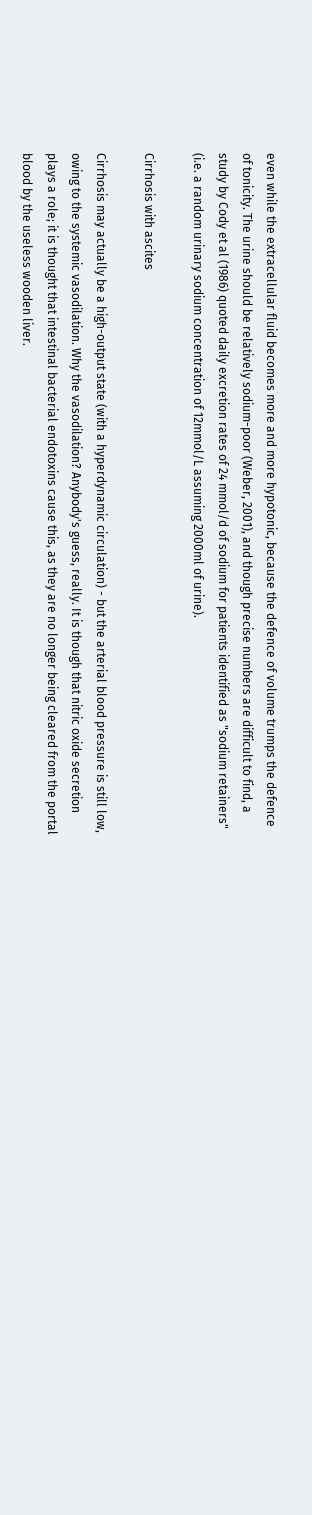even while the extracellular fluid becomes more and more hypotonic, because the defence of volume trumps the defence of tonicity. The urine should be relatively sodium-poor (Weber, 2001), and though precise numbers are difficult to find, a study by Cody et al (1986) quoted daily excretion rates of 24 mmol/d of sodium for patients identified as "sodium retainers" (i.e. a random urinary sodium concentration of 12mmol/L assuming 2000ml of urine).

Cirrhosis with ascites

Cirrhosis may actually be a high-output state (with a hyperdynamic circulation) - but the arterial blood pressure is still low, owing to the systemic vasodilation. Why the vasodilation? Anybody's guess, really. It is though that nitric oxide secretion plays a role; it is thought that intestinal bacterial endotoxins cause this, as they are no longer being cleared from the portal blood by the useless wooden liver.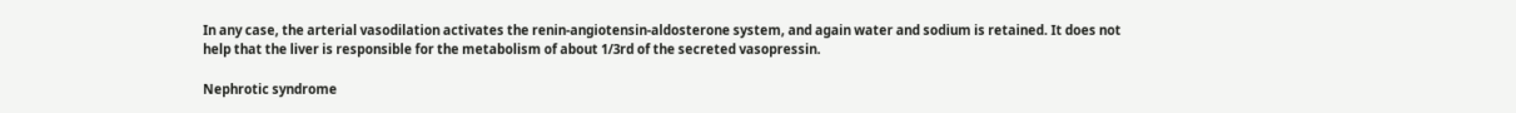In any case, the arterial vasodilation activates the renin-angiotensin-aldosterone system, and again water and sodium is retained. It does not help that the liver is responsible for the metabolism of about 1/3rd of the secreted vasopressin.

Nephrotic syndrome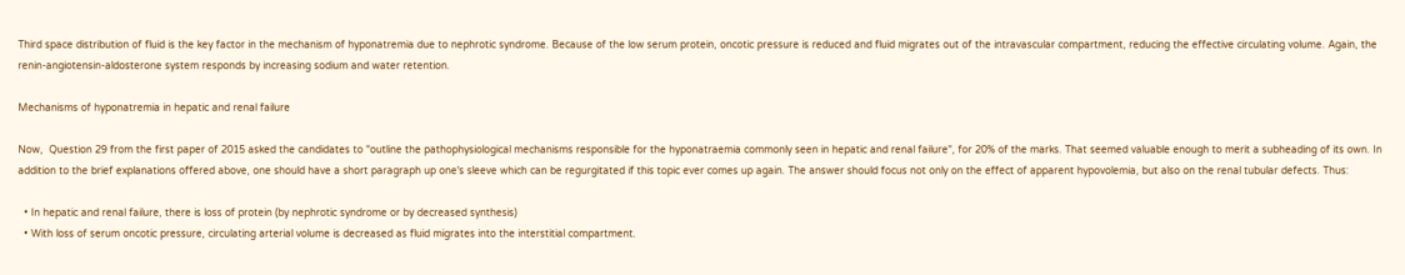Third space distribution of fluid is the key factor in the mechanism of hyponatremia due to nephrotic syndrome. Because of the low serum protein, oncotic pressure is reduced and fluid migrates out of the intravascular compartment, reducing the effective circulating volume. Again, the renin-angiotensin-aldosterone system responds by increasing sodium and water retention.

Mechanisms of hyponatremia in hepatic and renal failure

Now,  Question 29 from the first paper of 2015 asked the candidates to "outline the pathophysiological mechanisms responsible for the hyponatraemia commonly seen in hepatic and renal failure", for 20% of the marks. That seemed valuable enough to merit a subheading of its own. In addition to the brief explanations offered above, one should have a short paragraph up one's sleeve which can be regurgitated if this topic ever comes up again. The answer should focus not only on the effect of apparent hypovolemia, but also on the renal tubular defects. Thus:

  • In hepatic and renal failure, there is loss of protein (by nephrotic syndrome or by decreased synthesis)
  • With loss of serum oncotic pressure, circulating arterial volume is decreased as fluid migrates into the interstitial compartment.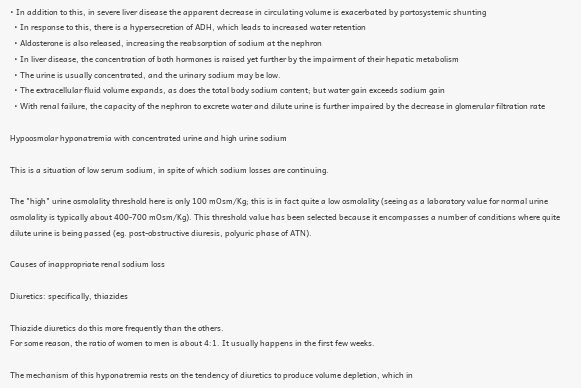• In addition to this, in severe liver disease the apparent decrease in circulating volume is exacerbated by portosystemic shunting
  • In response to this, there is a hypersecretion of ADH, which leads to increased water retention
  • Aldosterone is also released, increasing the reabsorption of sodium at the nephron
  • In liver disease, the concentration of both hormones is raised yet further by the impairment of their hepatic metabolism
  • The urine is usually concentrated, and the urinary sodium may be low.
  • The extracellular fluid volume expands, as does the total body sodium content; but water gain exceeds sodium gain
  • With renal failure, the capacity of the nephron to excrete water and dilute urine is further impaired by the decrease in glomerular filtration rate

Hypoosmolar hyponatremia with concentrated urine and high urine sodium

This is a situation of low serum sodium, in spite of which sodium losses are continuing.

The "high" urine osmolality threshold here is only 100 mOsm/Kg; this is in fact quite a low osmolality (seeing as a laboratory value for normal urine osmolality is typically about 400-700 mOsm/Kg). This threshold value has been selected because it encompasses a number of conditions where quite dilute urine is being passed (eg. post-obstructive diuresis, polyuric phase of ATN).

Causes of inappropriate renal sodium loss

Diuretics: specifically, thiazides

Thiazide diuretics do this more frequently than the others.
For some reason, the ratio of women to men is about 4:1. It usually happens in the first few weeks.

The mechanism of this hyponatremia rests on the tendency of diuretics to produce volume depletion, which in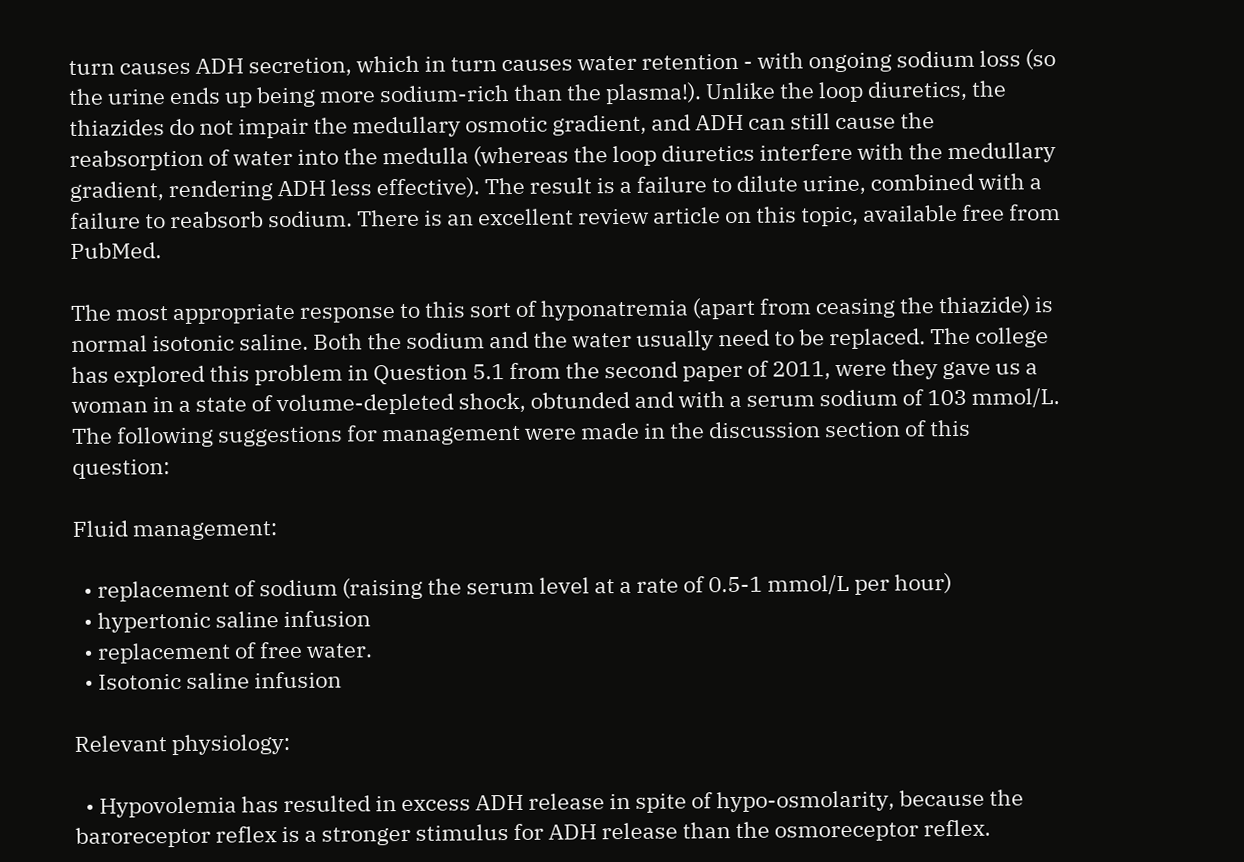turn causes ADH secretion, which in turn causes water retention - with ongoing sodium loss (so the urine ends up being more sodium-rich than the plasma!). Unlike the loop diuretics, the thiazides do not impair the medullary osmotic gradient, and ADH can still cause the reabsorption of water into the medulla (whereas the loop diuretics interfere with the medullary gradient, rendering ADH less effective). The result is a failure to dilute urine, combined with a failure to reabsorb sodium. There is an excellent review article on this topic, available free from PubMed.

The most appropriate response to this sort of hyponatremia (apart from ceasing the thiazide) is normal isotonic saline. Both the sodium and the water usually need to be replaced. The college has explored this problem in Question 5.1 from the second paper of 2011, were they gave us a woman in a state of volume-depleted shock, obtunded and with a serum sodium of 103 mmol/L. The following suggestions for management were made in the discussion section of this question:

Fluid management:

  • replacement of sodium (raising the serum level at a rate of 0.5-1 mmol/L per hour)
  • hypertonic saline infusion
  • replacement of free water.
  • Isotonic saline infusion

Relevant physiology:

  • Hypovolemia has resulted in excess ADH release in spite of hypo-osmolarity, because the baroreceptor reflex is a stronger stimulus for ADH release than the osmoreceptor reflex.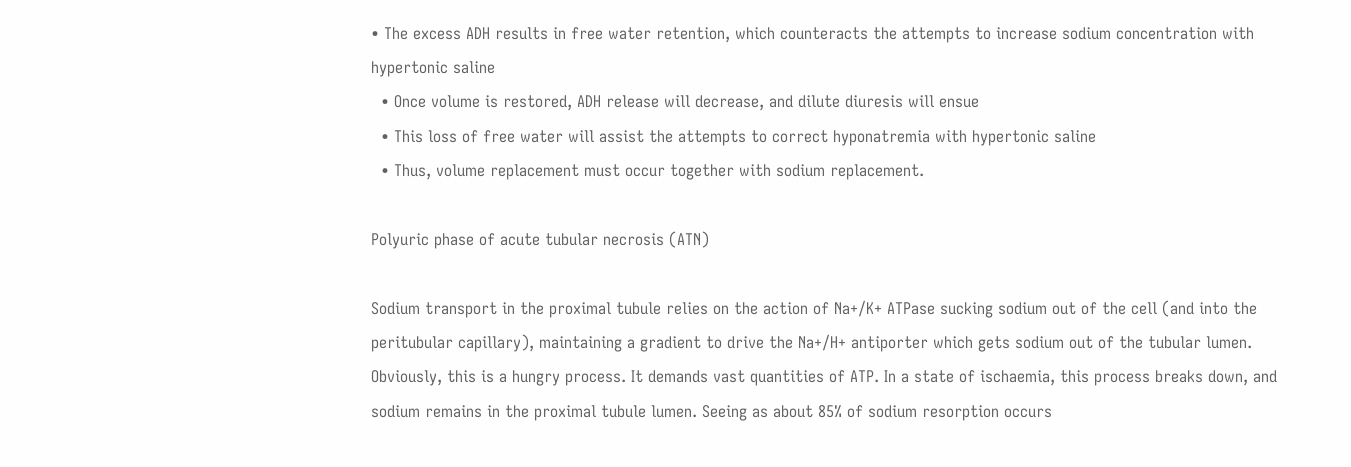• The excess ADH results in free water retention, which counteracts the attempts to increase sodium concentration with hypertonic saline
  • Once volume is restored, ADH release will decrease, and dilute diuresis will ensue
  • This loss of free water will assist the attempts to correct hyponatremia with hypertonic saline
  • Thus, volume replacement must occur together with sodium replacement.

Polyuric phase of acute tubular necrosis (ATN)

Sodium transport in the proximal tubule relies on the action of Na+/K+ ATPase sucking sodium out of the cell (and into the peritubular capillary), maintaining a gradient to drive the Na+/H+ antiporter which gets sodium out of the tubular lumen. Obviously, this is a hungry process. It demands vast quantities of ATP. In a state of ischaemia, this process breaks down, and sodium remains in the proximal tubule lumen. Seeing as about 85% of sodium resorption occurs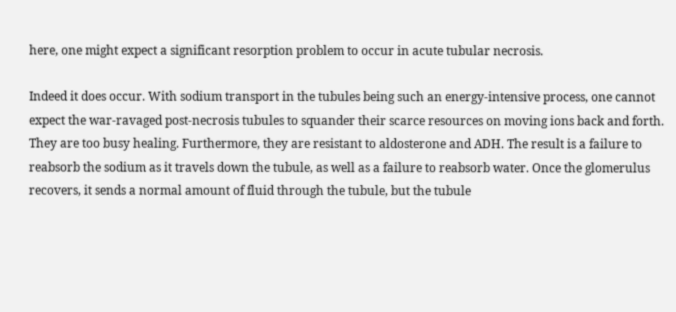here, one might expect a significant resorption problem to occur in acute tubular necrosis.

Indeed it does occur. With sodium transport in the tubules being such an energy-intensive process, one cannot expect the war-ravaged post-necrosis tubules to squander their scarce resources on moving ions back and forth. They are too busy healing. Furthermore, they are resistant to aldosterone and ADH. The result is a failure to reabsorb the sodium as it travels down the tubule, as well as a failure to reabsorb water. Once the glomerulus recovers, it sends a normal amount of fluid through the tubule, but the tubule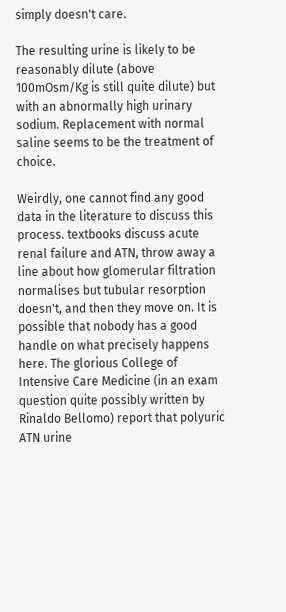simply doesn't care.

The resulting urine is likely to be reasonably dilute (above 100mOsm/Kg is still quite dilute) but with an abnormally high urinary sodium. Replacement with normal saline seems to be the treatment of choice.

Weirdly, one cannot find any good data in the literature to discuss this process. textbooks discuss acute renal failure and ATN, throw away a line about how glomerular filtration normalises but tubular resorption doesn't, and then they move on. It is possible that nobody has a good handle on what precisely happens here. The glorious College of Intensive Care Medicine (in an exam question quite possibly written by Rinaldo Bellomo) report that polyuric ATN urine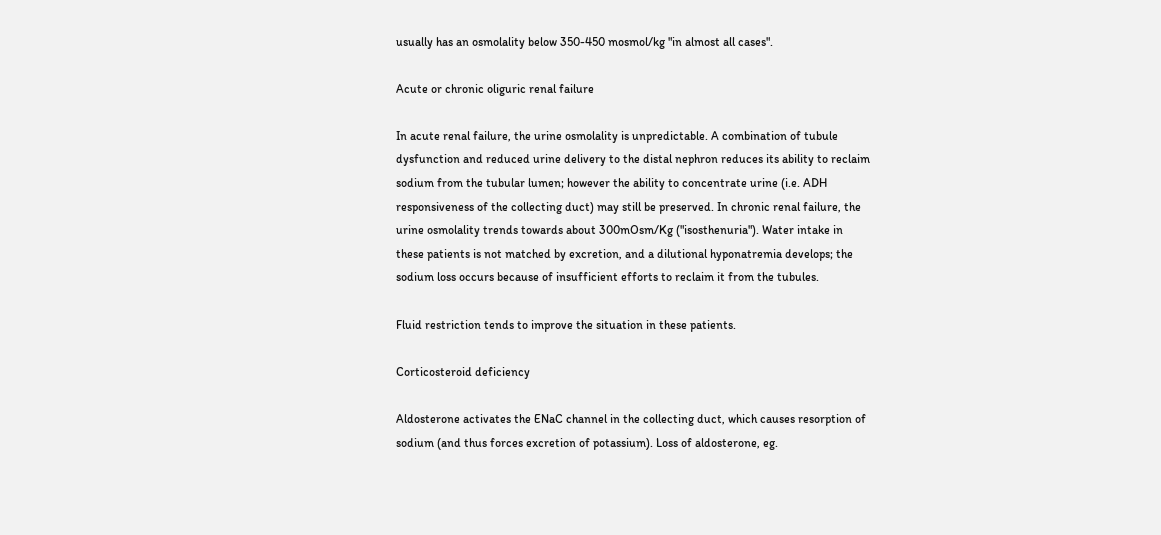usually has an osmolality below 350-450 mosmol/kg "in almost all cases".

Acute or chronic oliguric renal failure

In acute renal failure, the urine osmolality is unpredictable. A combination of tubule dysfunction and reduced urine delivery to the distal nephron reduces its ability to reclaim sodium from the tubular lumen; however the ability to concentrate urine (i.e. ADH responsiveness of the collecting duct) may still be preserved. In chronic renal failure, the urine osmolality trends towards about 300mOsm/Kg ("isosthenuria"). Water intake in these patients is not matched by excretion, and a dilutional hyponatremia develops; the sodium loss occurs because of insufficient efforts to reclaim it from the tubules.

Fluid restriction tends to improve the situation in these patients.

Corticosteroid deficiency

Aldosterone activates the ENaC channel in the collecting duct, which causes resorption of sodium (and thus forces excretion of potassium). Loss of aldosterone, eg.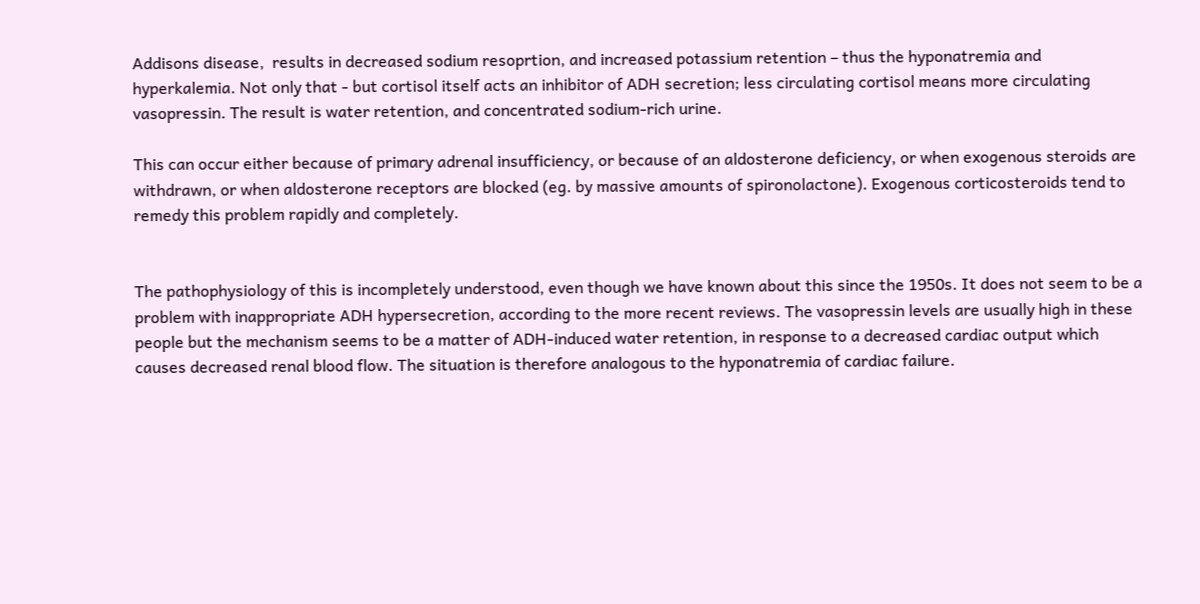Addisons disease,  results in decreased sodium resoprtion, and increased potassium retention – thus the hyponatremia and hyperkalemia. Not only that - but cortisol itself acts an inhibitor of ADH secretion; less circulating cortisol means more circulating vasopressin. The result is water retention, and concentrated sodium-rich urine.

This can occur either because of primary adrenal insufficiency, or because of an aldosterone deficiency, or when exogenous steroids are withdrawn, or when aldosterone receptors are blocked (eg. by massive amounts of spironolactone). Exogenous corticosteroids tend to remedy this problem rapidly and completely.


The pathophysiology of this is incompletely understood, even though we have known about this since the 1950s. It does not seem to be a problem with inappropriate ADH hypersecretion, according to the more recent reviews. The vasopressin levels are usually high in these people but the mechanism seems to be a matter of ADH-induced water retention, in response to a decreased cardiac output which causes decreased renal blood flow. The situation is therefore analogous to the hyponatremia of cardiac failure.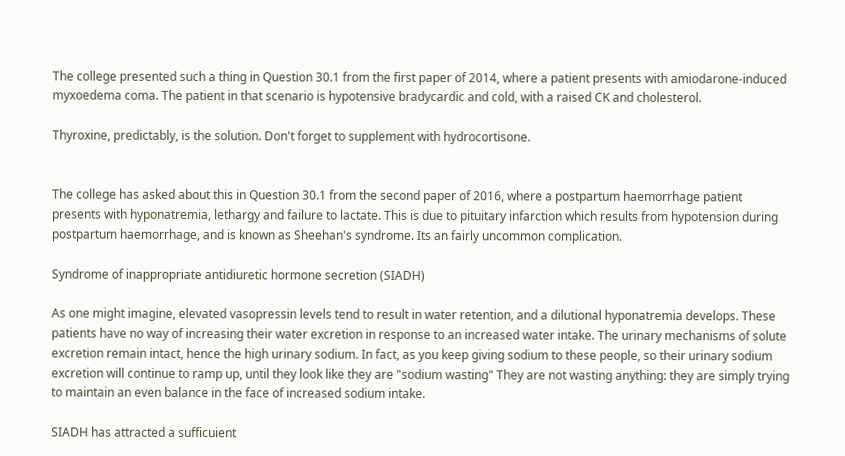The college presented such a thing in Question 30.1 from the first paper of 2014, where a patient presents with amiodarone-induced myxoedema coma. The patient in that scenario is hypotensive bradycardic and cold, with a raised CK and cholesterol.

Thyroxine, predictably, is the solution. Don't forget to supplement with hydrocortisone.


The college has asked about this in Question 30.1 from the second paper of 2016, where a postpartum haemorrhage patient presents with hyponatremia, lethargy and failure to lactate. This is due to pituitary infarction which results from hypotension during postpartum haemorrhage, and is known as Sheehan's syndrome. Its an fairly uncommon complication.

Syndrome of inappropriate antidiuretic hormone secretion (SIADH)

As one might imagine, elevated vasopressin levels tend to result in water retention, and a dilutional hyponatremia develops. These patients have no way of increasing their water excretion in response to an increased water intake. The urinary mechanisms of solute excretion remain intact, hence the high urinary sodium. In fact, as you keep giving sodium to these people, so their urinary sodium excretion will continue to ramp up, until they look like they are "sodium wasting" They are not wasting anything: they are simply trying to maintain an even balance in the face of increased sodium intake.

SIADH has attracted a sufficuient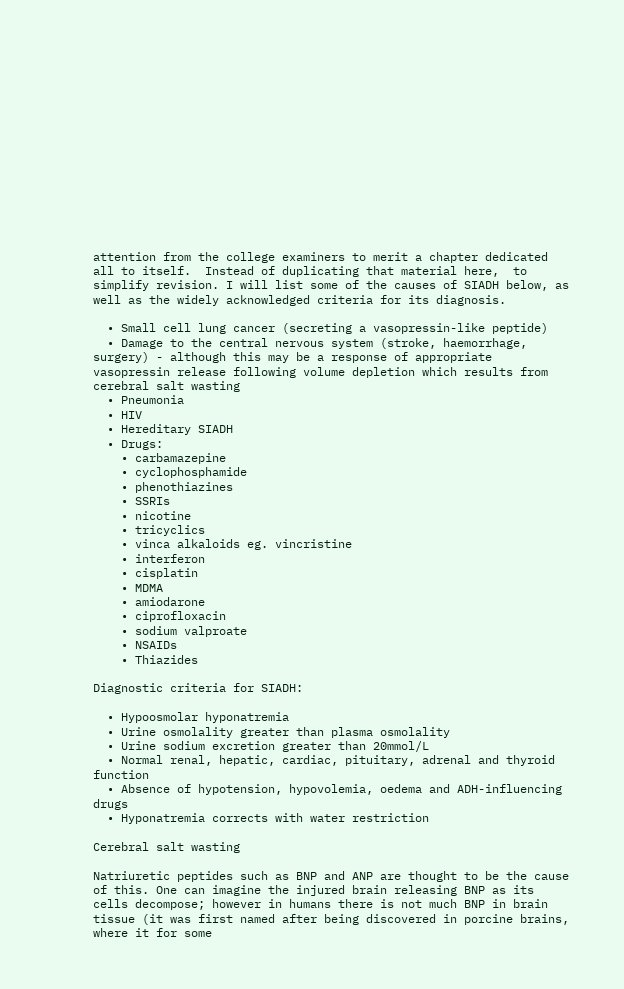attention from the college examiners to merit a chapter dedicated all to itself.  Instead of duplicating that material here,  to simplify revision. I will list some of the causes of SIADH below, as well as the widely acknowledged criteria for its diagnosis.

  • Small cell lung cancer (secreting a vasopressin-like peptide)
  • Damage to the central nervous system (stroke, haemorrhage, surgery) - although this may be a response of appropriate vasopressin release following volume depletion which results from cerebral salt wasting
  • Pneumonia
  • HIV
  • Hereditary SIADH
  • Drugs:
    • carbamazepine
    • cyclophosphamide
    • phenothiazines
    • SSRIs
    • nicotine
    • tricyclics
    • vinca alkaloids eg. vincristine
    • interferon
    • cisplatin
    • MDMA
    • amiodarone
    • ciprofloxacin
    • sodium valproate
    • NSAIDs
    • Thiazides

Diagnostic criteria for SIADH:

  • Hypoosmolar hyponatremia
  • Urine osmolality greater than plasma osmolality
  • Urine sodium excretion greater than 20mmol/L
  • Normal renal, hepatic, cardiac, pituitary, adrenal and thyroid function
  • Absence of hypotension, hypovolemia, oedema and ADH-influencing drugs
  • Hyponatremia corrects with water restriction

Cerebral salt wasting

Natriuretic peptides such as BNP and ANP are thought to be the cause of this. One can imagine the injured brain releasing BNP as its cells decompose; however in humans there is not much BNP in brain tissue (it was first named after being discovered in porcine brains, where it for some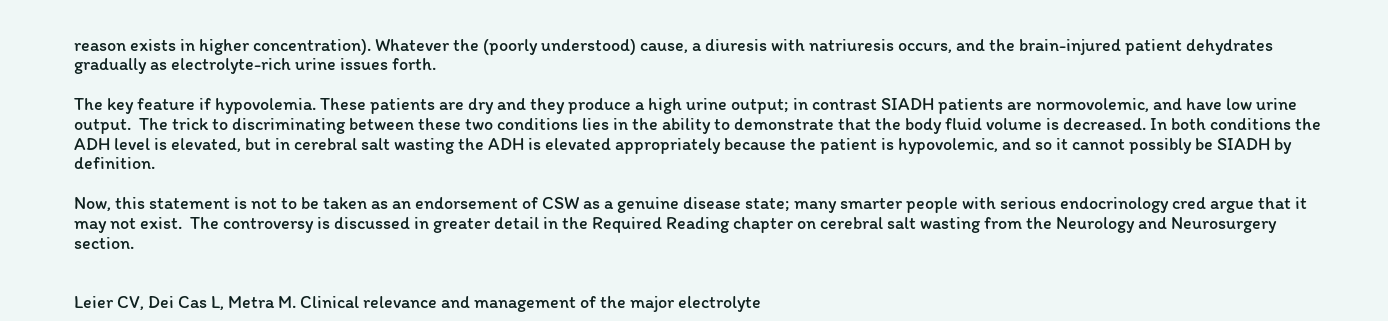reason exists in higher concentration). Whatever the (poorly understood) cause, a diuresis with natriuresis occurs, and the brain-injured patient dehydrates gradually as electrolyte-rich urine issues forth.

The key feature if hypovolemia. These patients are dry and they produce a high urine output; in contrast SIADH patients are normovolemic, and have low urine output.  The trick to discriminating between these two conditions lies in the ability to demonstrate that the body fluid volume is decreased. In both conditions the ADH level is elevated, but in cerebral salt wasting the ADH is elevated appropriately because the patient is hypovolemic, and so it cannot possibly be SIADH by definition.

Now, this statement is not to be taken as an endorsement of CSW as a genuine disease state; many smarter people with serious endocrinology cred argue that it may not exist.  The controversy is discussed in greater detail in the Required Reading chapter on cerebral salt wasting from the Neurology and Neurosurgery section.


Leier CV, Dei Cas L, Metra M. Clinical relevance and management of the major electrolyte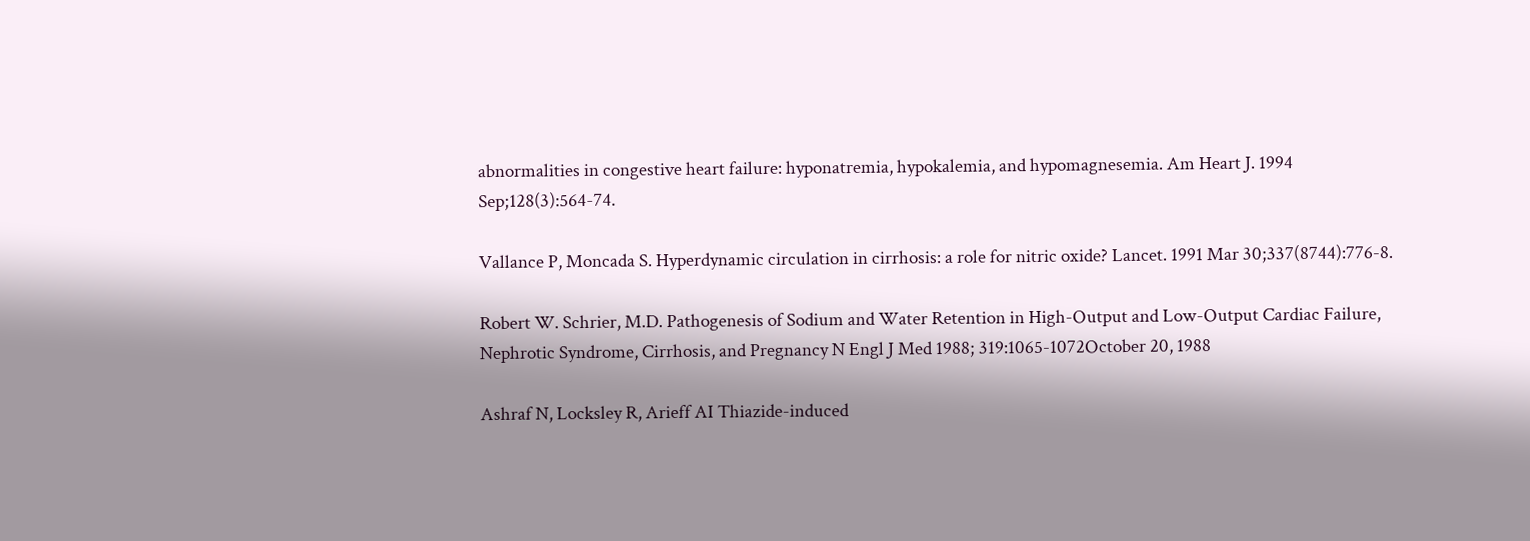abnormalities in congestive heart failure: hyponatremia, hypokalemia, and hypomagnesemia. Am Heart J. 1994 Sep;128(3):564-74.

Vallance P, Moncada S. Hyperdynamic circulation in cirrhosis: a role for nitric oxide? Lancet. 1991 Mar 30;337(8744):776-8.

Robert W. Schrier, M.D. Pathogenesis of Sodium and Water Retention in High-Output and Low-Output Cardiac Failure, Nephrotic Syndrome, Cirrhosis, and Pregnancy N Engl J Med 1988; 319:1065-1072October 20, 1988

Ashraf N, Locksley R, Arieff AI Thiazide-induced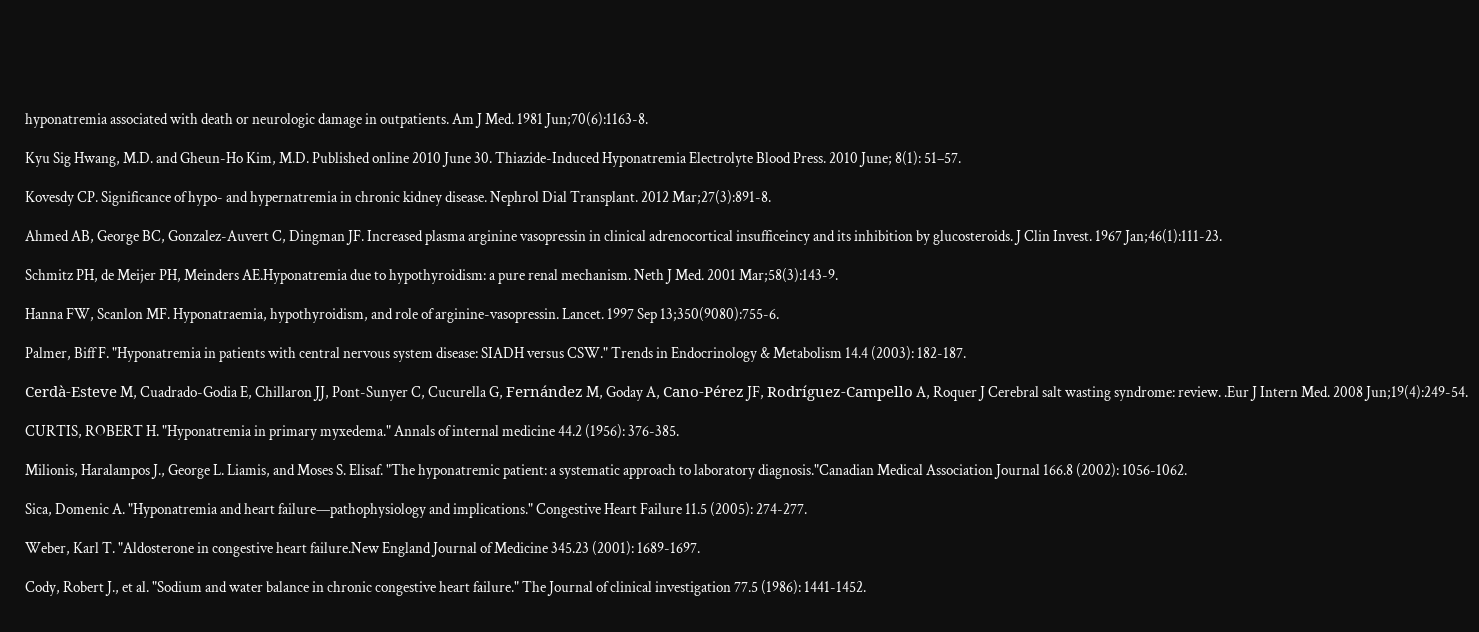hyponatremia associated with death or neurologic damage in outpatients. Am J Med. 1981 Jun;70(6):1163-8.

Kyu Sig Hwang, M.D. and Gheun-Ho Kim, M.D. Published online 2010 June 30. Thiazide-Induced Hyponatremia Electrolyte Blood Press. 2010 June; 8(1): 51–57.

Kovesdy CP. Significance of hypo- and hypernatremia in chronic kidney disease. Nephrol Dial Transplant. 2012 Mar;27(3):891-8.

Ahmed AB, George BC, Gonzalez-Auvert C, Dingman JF. Increased plasma arginine vasopressin in clinical adrenocortical insufficeincy and its inhibition by glucosteroids. J Clin Invest. 1967 Jan;46(1):111-23.

Schmitz PH, de Meijer PH, Meinders AE.Hyponatremia due to hypothyroidism: a pure renal mechanism. Neth J Med. 2001 Mar;58(3):143-9.

Hanna FW, Scanlon MF. Hyponatraemia, hypothyroidism, and role of arginine-vasopressin. Lancet. 1997 Sep 13;350(9080):755-6.

Palmer, Biff F. "Hyponatremia in patients with central nervous system disease: SIADH versus CSW." Trends in Endocrinology & Metabolism 14.4 (2003): 182-187.

Cerdà-Esteve M, Cuadrado-Godia E, Chillaron JJ, Pont-Sunyer C, Cucurella G, Fernández M, Goday A, Cano-Pérez JF, Rodríguez-Campello A, Roquer J Cerebral salt wasting syndrome: review. .Eur J Intern Med. 2008 Jun;19(4):249-54.

CURTIS, ROBERT H. "Hyponatremia in primary myxedema." Annals of internal medicine 44.2 (1956): 376-385.

Milionis, Haralampos J., George L. Liamis, and Moses S. Elisaf. "The hyponatremic patient: a systematic approach to laboratory diagnosis."Canadian Medical Association Journal 166.8 (2002): 1056-1062.

Sica, Domenic A. "Hyponatremia and heart failure—pathophysiology and implications." Congestive Heart Failure 11.5 (2005): 274-277.

Weber, Karl T. "Aldosterone in congestive heart failure.New England Journal of Medicine 345.23 (2001): 1689-1697.

Cody, Robert J., et al. "Sodium and water balance in chronic congestive heart failure." The Journal of clinical investigation 77.5 (1986): 1441-1452.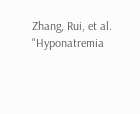Zhang, Rui, et al. "Hyponatremia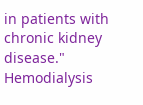in patients with chronic kidney disease." Hemodialysis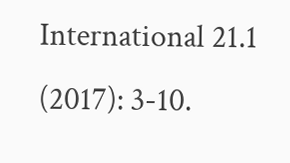International 21.1 (2017): 3-10.